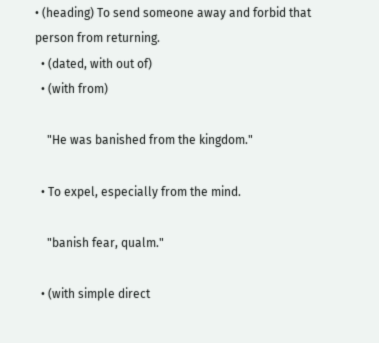• (heading) To send someone away and forbid that person from returning.
  • (dated, with out of)
  • (with from)

    "He was banished from the kingdom."

  • To expel, especially from the mind.

    "banish fear, qualm."

  • (with simple direct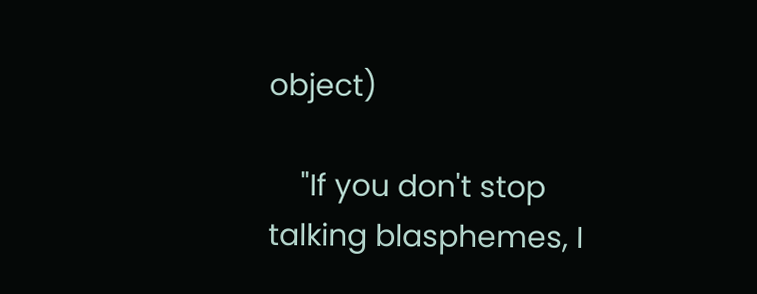object)

    "If you don't stop talking blasphemes, I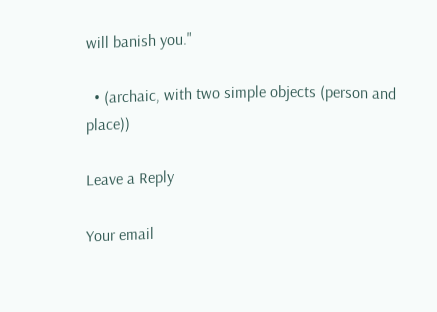will banish you."

  • (archaic, with two simple objects (person and place))

Leave a Reply

Your email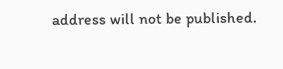address will not be published.